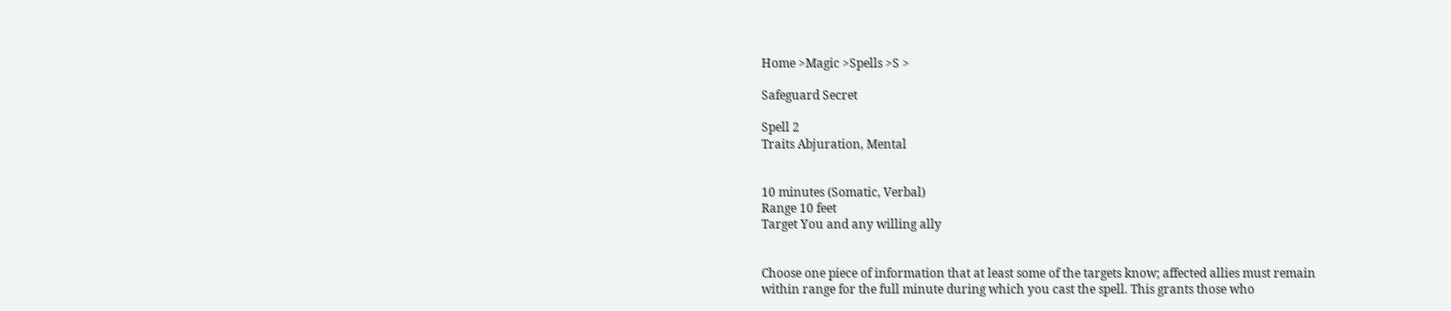Home >Magic >Spells >S >

Safeguard Secret

Spell 2
Traits Abjuration, Mental


10 minutes (Somatic, Verbal)
Range 10 feet
Target You and any willing ally


Choose one piece of information that at least some of the targets know; affected allies must remain within range for the full minute during which you cast the spell. This grants those who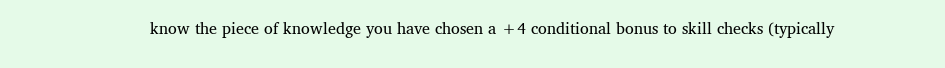know the piece of knowledge you have chosen a +4 conditional bonus to skill checks (typically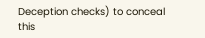Deception checks) to conceal this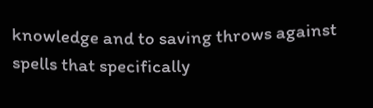knowledge and to saving throws against spells that specifically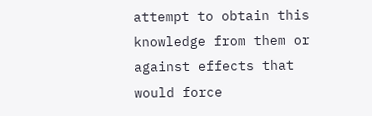attempt to obtain this knowledge from them or against effects that would force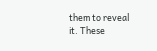them to reveal it. These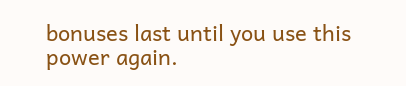bonuses last until you use this power again.